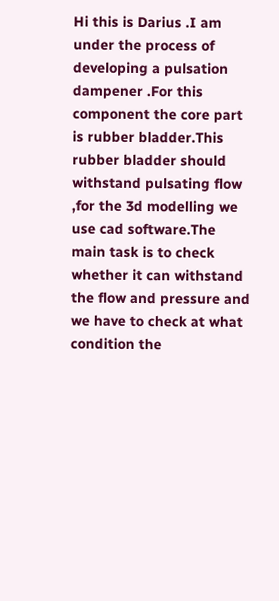Hi this is Darius .I am under the process of developing a pulsation dampener .For this component the core part is rubber bladder.This rubber bladder should withstand pulsating flow ,for the 3d modelling we use cad software.The main task is to check whether it can withstand the flow and pressure and we have to check at what condition the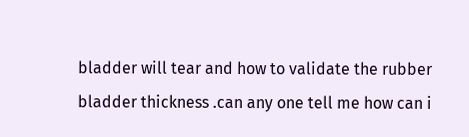bladder will tear and how to validate the rubber bladder thickness .can any one tell me how can i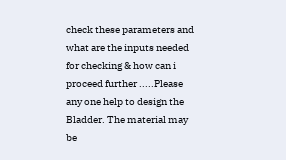check these parameters and what are the inputs needed for checking & how can i proceed further .....Please any one help to design the Bladder. The material may be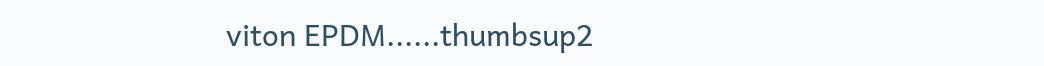viton EPDM......thumbsup2